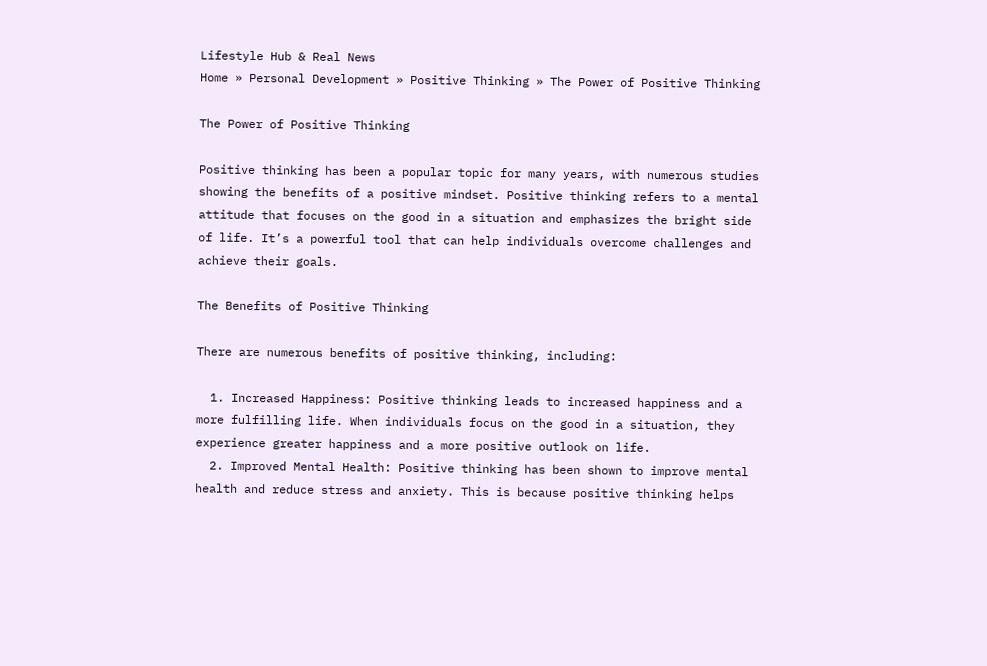Lifestyle Hub & Real News
Home » Personal Development » Positive Thinking » The Power of Positive Thinking

The Power of Positive Thinking

Positive thinking has been a popular topic for many years, with numerous studies showing the benefits of a positive mindset. Positive thinking refers to a mental attitude that focuses on the good in a situation and emphasizes the bright side of life. It’s a powerful tool that can help individuals overcome challenges and achieve their goals.

The Benefits of Positive Thinking

There are numerous benefits of positive thinking, including:

  1. Increased Happiness: Positive thinking leads to increased happiness and a more fulfilling life. When individuals focus on the good in a situation, they experience greater happiness and a more positive outlook on life.
  2. Improved Mental Health: Positive thinking has been shown to improve mental health and reduce stress and anxiety. This is because positive thinking helps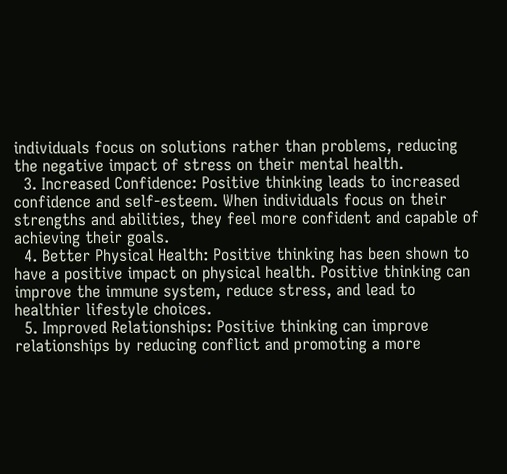individuals focus on solutions rather than problems, reducing the negative impact of stress on their mental health.
  3. Increased Confidence: Positive thinking leads to increased confidence and self-esteem. When individuals focus on their strengths and abilities, they feel more confident and capable of achieving their goals.
  4. Better Physical Health: Positive thinking has been shown to have a positive impact on physical health. Positive thinking can improve the immune system, reduce stress, and lead to healthier lifestyle choices.
  5. Improved Relationships: Positive thinking can improve relationships by reducing conflict and promoting a more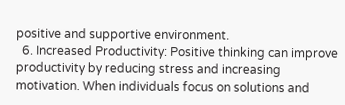positive and supportive environment.
  6. Increased Productivity: Positive thinking can improve productivity by reducing stress and increasing motivation. When individuals focus on solutions and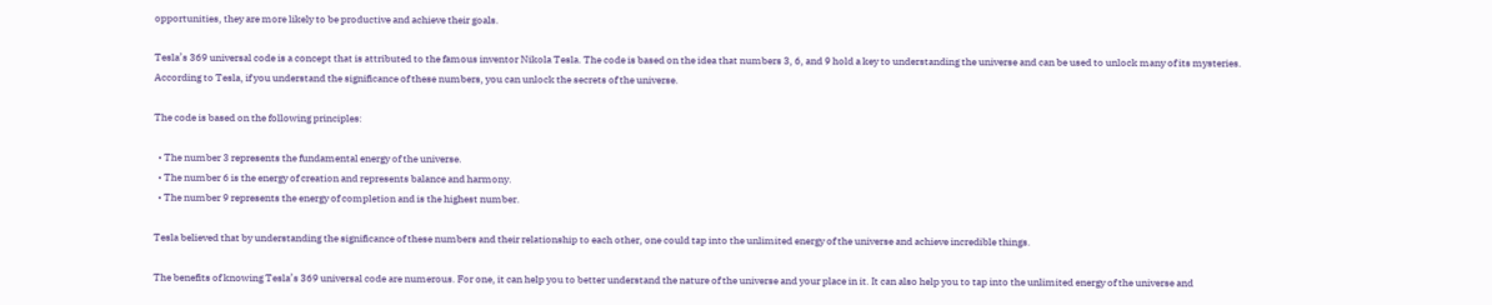opportunities, they are more likely to be productive and achieve their goals.

Tesla’s 369 universal code is a concept that is attributed to the famous inventor Nikola Tesla. The code is based on the idea that numbers 3, 6, and 9 hold a key to understanding the universe and can be used to unlock many of its mysteries. According to Tesla, if you understand the significance of these numbers, you can unlock the secrets of the universe.

The code is based on the following principles:

  • The number 3 represents the fundamental energy of the universe.
  • The number 6 is the energy of creation and represents balance and harmony.
  • The number 9 represents the energy of completion and is the highest number.

Tesla believed that by understanding the significance of these numbers and their relationship to each other, one could tap into the unlimited energy of the universe and achieve incredible things.

The benefits of knowing Tesla’s 369 universal code are numerous. For one, it can help you to better understand the nature of the universe and your place in it. It can also help you to tap into the unlimited energy of the universe and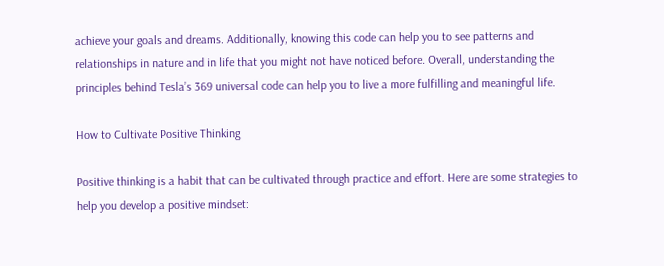achieve your goals and dreams. Additionally, knowing this code can help you to see patterns and relationships in nature and in life that you might not have noticed before. Overall, understanding the principles behind Tesla’s 369 universal code can help you to live a more fulfilling and meaningful life.

How to Cultivate Positive Thinking

Positive thinking is a habit that can be cultivated through practice and effort. Here are some strategies to help you develop a positive mindset: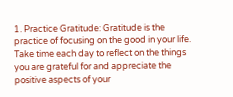1. Practice Gratitude: Gratitude is the practice of focusing on the good in your life. Take time each day to reflect on the things you are grateful for and appreciate the positive aspects of your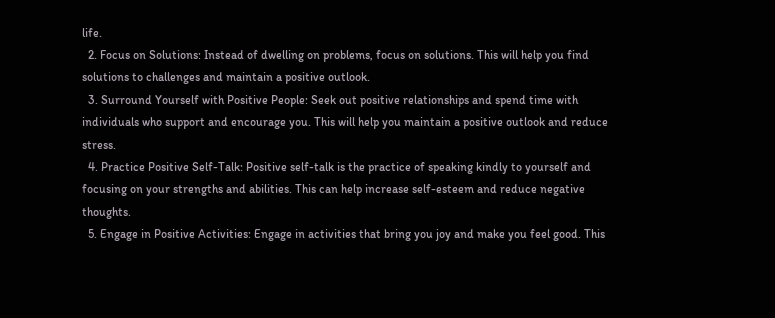life.
  2. Focus on Solutions: Instead of dwelling on problems, focus on solutions. This will help you find solutions to challenges and maintain a positive outlook.
  3. Surround Yourself with Positive People: Seek out positive relationships and spend time with individuals who support and encourage you. This will help you maintain a positive outlook and reduce stress.
  4. Practice Positive Self-Talk: Positive self-talk is the practice of speaking kindly to yourself and focusing on your strengths and abilities. This can help increase self-esteem and reduce negative thoughts.
  5. Engage in Positive Activities: Engage in activities that bring you joy and make you feel good. This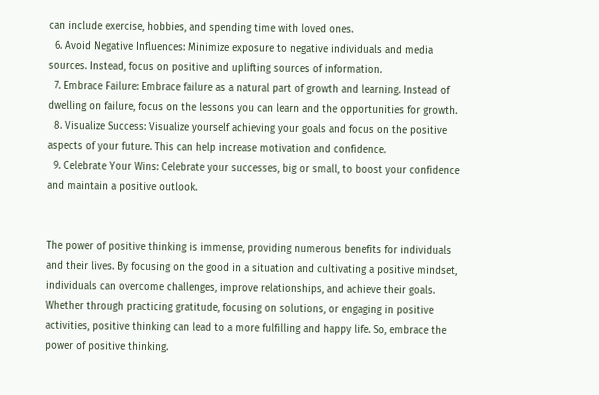can include exercise, hobbies, and spending time with loved ones.
  6. Avoid Negative Influences: Minimize exposure to negative individuals and media sources. Instead, focus on positive and uplifting sources of information.
  7. Embrace Failure: Embrace failure as a natural part of growth and learning. Instead of dwelling on failure, focus on the lessons you can learn and the opportunities for growth.
  8. Visualize Success: Visualize yourself achieving your goals and focus on the positive aspects of your future. This can help increase motivation and confidence.
  9. Celebrate Your Wins: Celebrate your successes, big or small, to boost your confidence and maintain a positive outlook.


The power of positive thinking is immense, providing numerous benefits for individuals and their lives. By focusing on the good in a situation and cultivating a positive mindset, individuals can overcome challenges, improve relationships, and achieve their goals. Whether through practicing gratitude, focusing on solutions, or engaging in positive activities, positive thinking can lead to a more fulfilling and happy life. So, embrace the power of positive thinking.